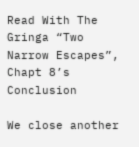Read With The Gringa “Two Narrow Escapes”, Chapt 8’s Conclusion

We close another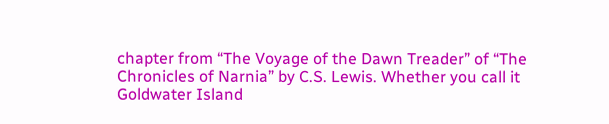chapter from “The Voyage of the Dawn Treader” of “The Chronicles of Narnia” by C.S. Lewis. Whether you call it Goldwater Island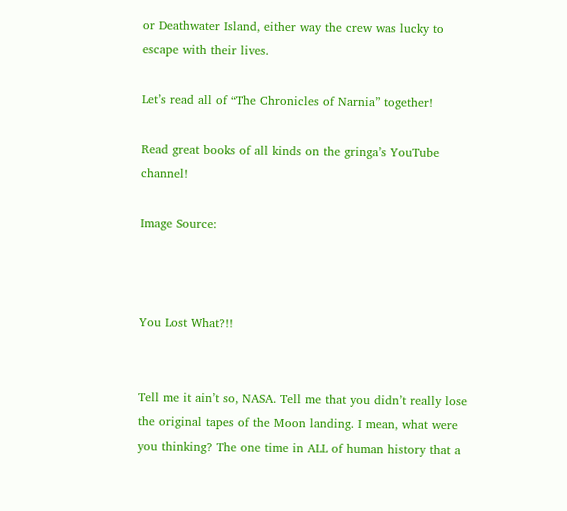or Deathwater Island, either way the crew was lucky to escape with their lives.

Let’s read all of “The Chronicles of Narnia” together!

Read great books of all kinds on the gringa’s YouTube channel!

Image Source:



You Lost What?!!


Tell me it ain’t so, NASA. Tell me that you didn’t really lose the original tapes of the Moon landing. I mean, what were you thinking? The one time in ALL of human history that a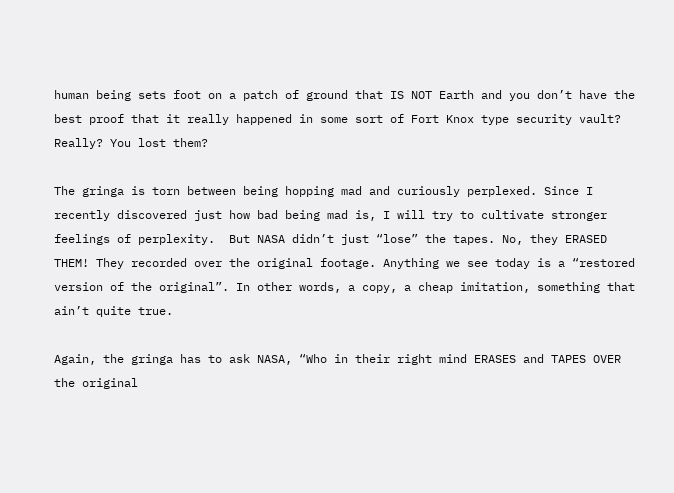human being sets foot on a patch of ground that IS NOT Earth and you don’t have the best proof that it really happened in some sort of Fort Knox type security vault? Really? You lost them?

The gringa is torn between being hopping mad and curiously perplexed. Since I recently discovered just how bad being mad is, I will try to cultivate stronger feelings of perplexity.  But NASA didn’t just “lose” the tapes. No, they ERASED THEM! They recorded over the original footage. Anything we see today is a “restored version of the original”. In other words, a copy, a cheap imitation, something that ain’t quite true.

Again, the gringa has to ask NASA, “Who in their right mind ERASES and TAPES OVER the original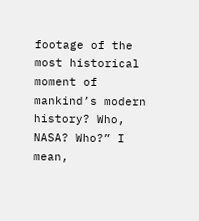footage of the most historical moment of mankind’s modern history? Who, NASA? Who?” I mean,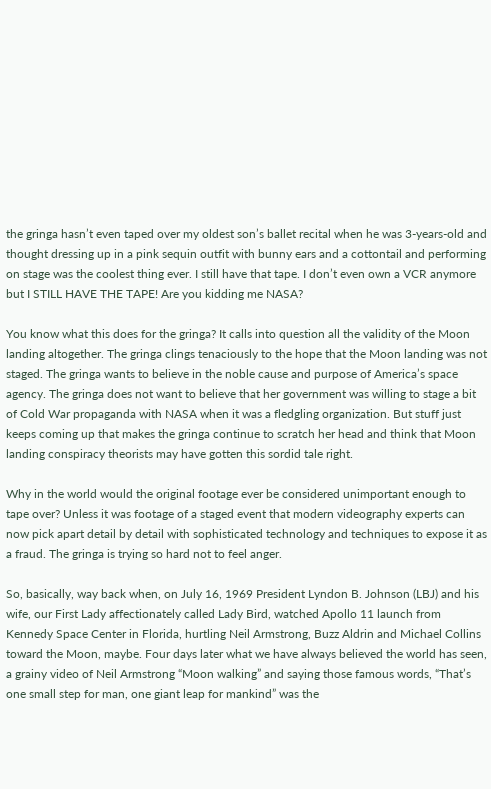the gringa hasn’t even taped over my oldest son’s ballet recital when he was 3-years-old and thought dressing up in a pink sequin outfit with bunny ears and a cottontail and performing on stage was the coolest thing ever. I still have that tape. I don’t even own a VCR anymore but I STILL HAVE THE TAPE! Are you kidding me NASA?

You know what this does for the gringa? It calls into question all the validity of the Moon landing altogether. The gringa clings tenaciously to the hope that the Moon landing was not staged. The gringa wants to believe in the noble cause and purpose of America’s space agency. The gringa does not want to believe that her government was willing to stage a bit of Cold War propaganda with NASA when it was a fledgling organization. But stuff just keeps coming up that makes the gringa continue to scratch her head and think that Moon landing conspiracy theorists may have gotten this sordid tale right.

Why in the world would the original footage ever be considered unimportant enough to tape over? Unless it was footage of a staged event that modern videography experts can now pick apart detail by detail with sophisticated technology and techniques to expose it as a fraud. The gringa is trying so hard not to feel anger.

So, basically, way back when, on July 16, 1969 President Lyndon B. Johnson (LBJ) and his wife, our First Lady affectionately called Lady Bird, watched Apollo 11 launch from Kennedy Space Center in Florida, hurtling Neil Armstrong, Buzz Aldrin and Michael Collins toward the Moon, maybe. Four days later what we have always believed the world has seen, a grainy video of Neil Armstrong “Moon walking” and saying those famous words, “That’s one small step for man, one giant leap for mankind” was the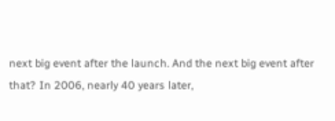next big event after the launch. And the next big event after that? In 2006, nearly 40 years later,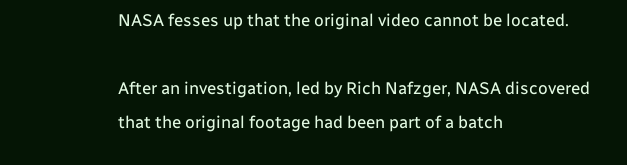NASA fesses up that the original video cannot be located.

After an investigation, led by Rich Nafzger, NASA discovered that the original footage had been part of a batch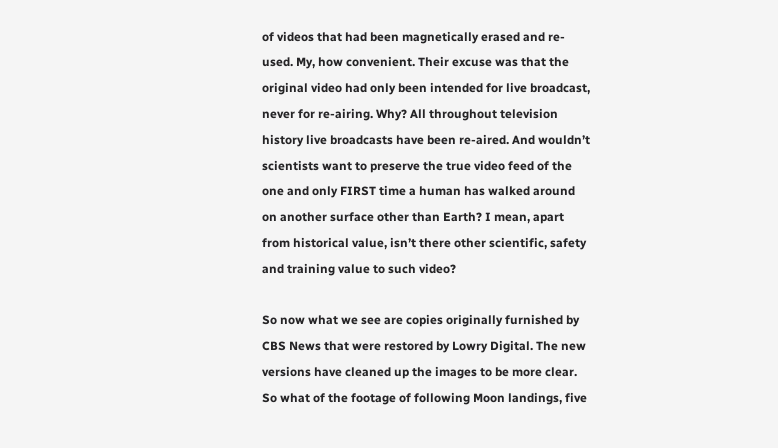of videos that had been magnetically erased and re-used. My, how convenient. Their excuse was that the original video had only been intended for live broadcast, never for re-airing. Why? All throughout television history live broadcasts have been re-aired. And wouldn’t scientists want to preserve the true video feed of the one and only FIRST time a human has walked around on another surface other than Earth? I mean, apart from historical value, isn’t there other scientific, safety and training value to such video?

So now what we see are copies originally furnished by CBS News that were restored by Lowry Digital. The new versions have cleaned up the images to be more clear. So what of the footage of following Moon landings, five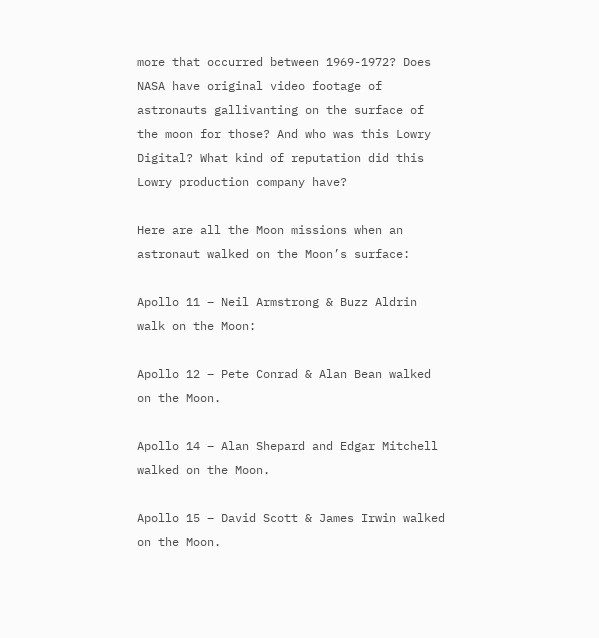more that occurred between 1969-1972? Does NASA have original video footage of astronauts gallivanting on the surface of the moon for those? And who was this Lowry Digital? What kind of reputation did this Lowry production company have?

Here are all the Moon missions when an astronaut walked on the Moon’s surface:

Apollo 11 – Neil Armstrong & Buzz Aldrin walk on the Moon:

Apollo 12 – Pete Conrad & Alan Bean walked on the Moon.

Apollo 14 – Alan Shepard and Edgar Mitchell walked on the Moon.

Apollo 15 – David Scott & James Irwin walked on the Moon.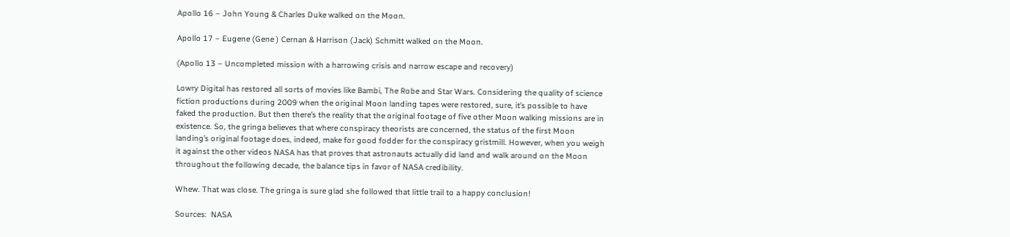Apollo 16 – John Young & Charles Duke walked on the Moon.

Apollo 17 – Eugene (Gene ) Cernan & Harrison (Jack) Schmitt walked on the Moon.

(Apollo 13 – Uncompleted mission with a harrowing crisis and narrow escape and recovery)

Lowry Digital has restored all sorts of movies like Bambi, The Robe and Star Wars. Considering the quality of science fiction productions during 2009 when the original Moon landing tapes were restored, sure, it’s possible to have faked the production. But then there’s the reality that the original footage of five other Moon walking missions are in existence. So, the gringa believes that where conspiracy theorists are concerned, the status of the first Moon landing’s original footage does, indeed, make for good fodder for the conspiracy gristmill. However, when you weigh it against the other videos NASA has that proves that astronauts actually did land and walk around on the Moon throughout the following decade, the balance tips in favor of NASA credibility.

Whew. That was close. The gringa is sure glad she followed that little trail to a happy conclusion!

Sources:  NASA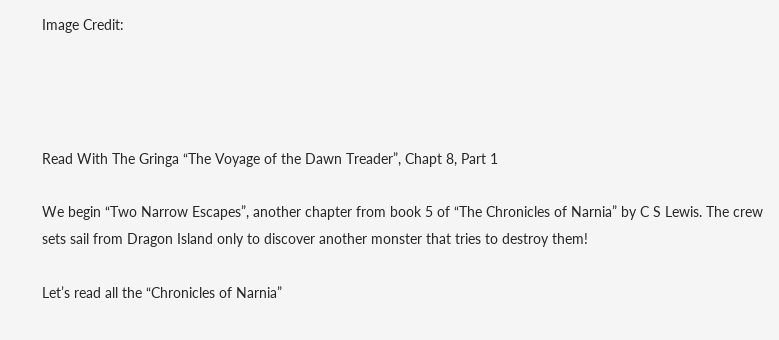Image Credit:




Read With The Gringa “The Voyage of the Dawn Treader”, Chapt 8, Part 1

We begin “Two Narrow Escapes”, another chapter from book 5 of “The Chronicles of Narnia” by C S Lewis. The crew sets sail from Dragon Island only to discover another monster that tries to destroy them!

Let’s read all the “Chronicles of Narnia”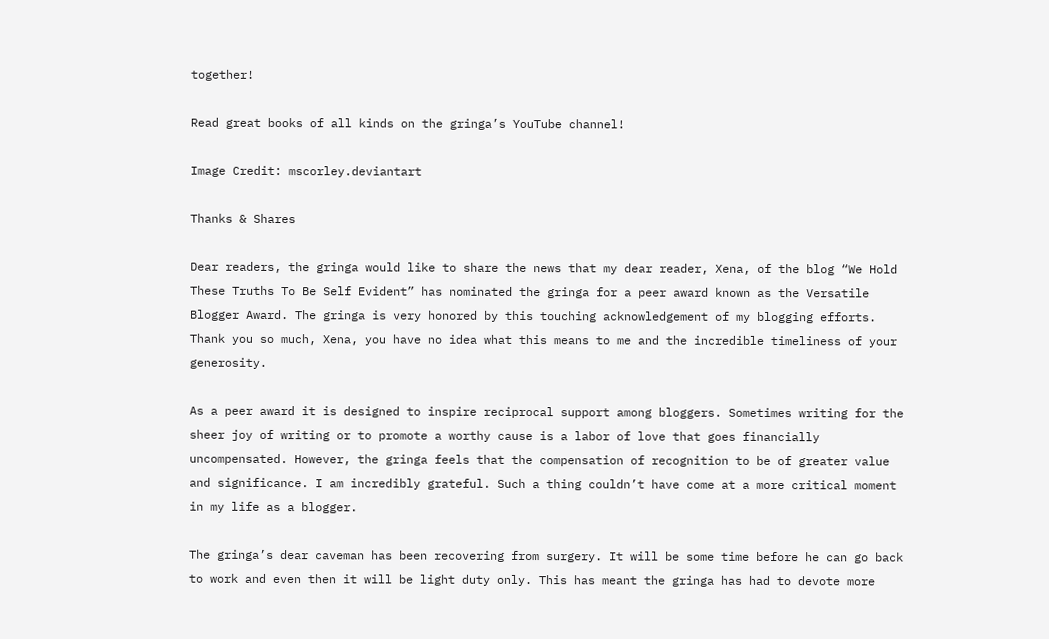together!

Read great books of all kinds on the gringa’s YouTube channel!

Image Credit: mscorley.deviantart

Thanks & Shares

Dear readers, the gringa would like to share the news that my dear reader, Xena, of the blog “We Hold These Truths To Be Self Evident” has nominated the gringa for a peer award known as the Versatile Blogger Award. The gringa is very honored by this touching acknowledgement of my blogging efforts. Thank you so much, Xena, you have no idea what this means to me and the incredible timeliness of your generosity.

As a peer award it is designed to inspire reciprocal support among bloggers. Sometimes writing for the sheer joy of writing or to promote a worthy cause is a labor of love that goes financially uncompensated. However, the gringa feels that the compensation of recognition to be of greater value and significance. I am incredibly grateful. Such a thing couldn’t have come at a more critical moment in my life as a blogger.

The gringa’s dear caveman has been recovering from surgery. It will be some time before he can go back to work and even then it will be light duty only. This has meant the gringa has had to devote more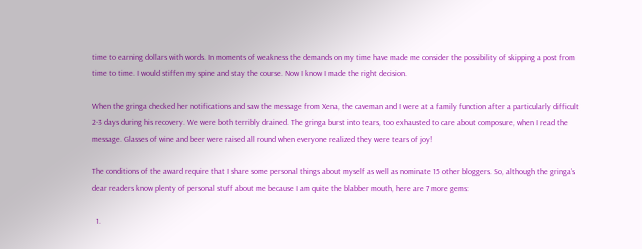time to earning dollars with words. In moments of weakness the demands on my time have made me consider the possibility of skipping a post from time to time. I would stiffen my spine and stay the course. Now I know I made the right decision.

When the gringa checked her notifications and saw the message from Xena, the caveman and I were at a family function after a particularly difficult 2-3 days during his recovery. We were both terribly drained. The gringa burst into tears, too exhausted to care about composure, when I read the message. Glasses of wine and beer were raised all round when everyone realized they were tears of joy!

The conditions of the award require that I share some personal things about myself as well as nominate 15 other bloggers. So, although the gringa’s dear readers know plenty of personal stuff about me because I am quite the blabber mouth, here are 7 more gems:

  1.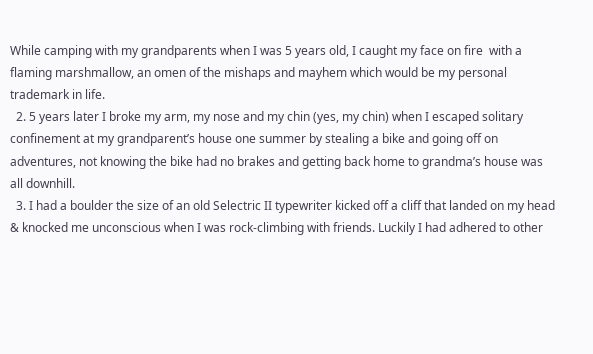While camping with my grandparents when I was 5 years old, I caught my face on fire  with a flaming marshmallow, an omen of the mishaps and mayhem which would be my personal trademark in life.
  2. 5 years later I broke my arm, my nose and my chin (yes, my chin) when I escaped solitary confinement at my grandparent’s house one summer by stealing a bike and going off on adventures, not knowing the bike had no brakes and getting back home to grandma’s house was all downhill.
  3. I had a boulder the size of an old Selectric II typewriter kicked off a cliff that landed on my head & knocked me unconscious when I was rock-climbing with friends. Luckily I had adhered to other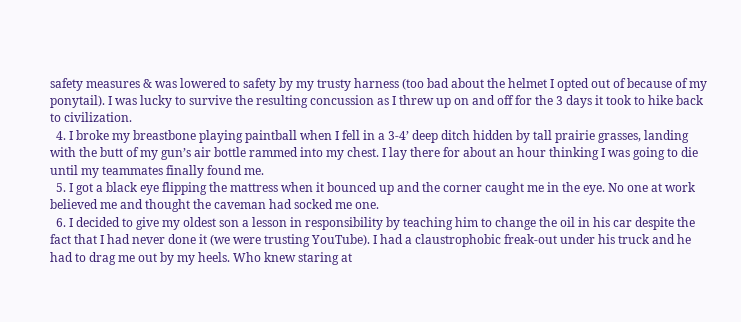safety measures & was lowered to safety by my trusty harness (too bad about the helmet I opted out of because of my ponytail). I was lucky to survive the resulting concussion as I threw up on and off for the 3 days it took to hike back to civilization.
  4. I broke my breastbone playing paintball when I fell in a 3-4’ deep ditch hidden by tall prairie grasses, landing with the butt of my gun’s air bottle rammed into my chest. I lay there for about an hour thinking I was going to die until my teammates finally found me.
  5. I got a black eye flipping the mattress when it bounced up and the corner caught me in the eye. No one at work believed me and thought the caveman had socked me one.
  6. I decided to give my oldest son a lesson in responsibility by teaching him to change the oil in his car despite the fact that I had never done it (we were trusting YouTube). I had a claustrophobic freak-out under his truck and he had to drag me out by my heels. Who knew staring at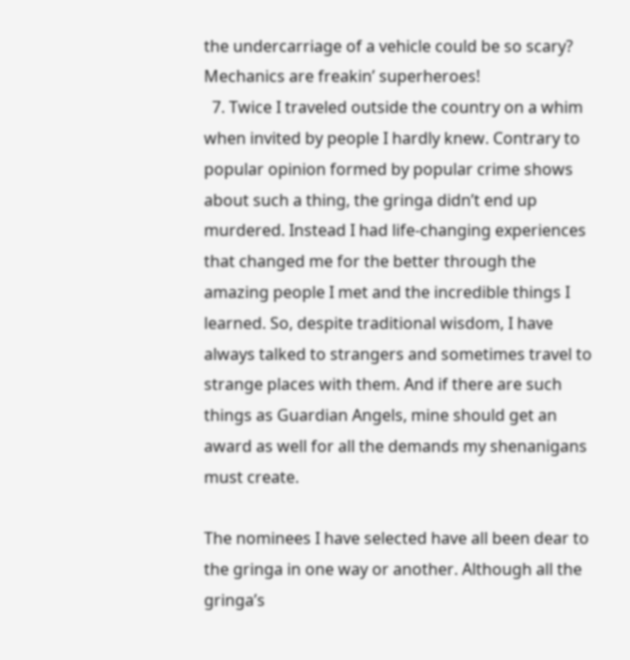the undercarriage of a vehicle could be so scary? Mechanics are freakin’ superheroes!
  7. Twice I traveled outside the country on a whim when invited by people I hardly knew. Contrary to popular opinion formed by popular crime shows about such a thing, the gringa didn’t end up murdered. Instead I had life-changing experiences that changed me for the better through the amazing people I met and the incredible things I learned. So, despite traditional wisdom, I have always talked to strangers and sometimes travel to strange places with them. And if there are such things as Guardian Angels, mine should get an award as well for all the demands my shenanigans must create.

The nominees I have selected have all been dear to the gringa in one way or another. Although all the gringa’s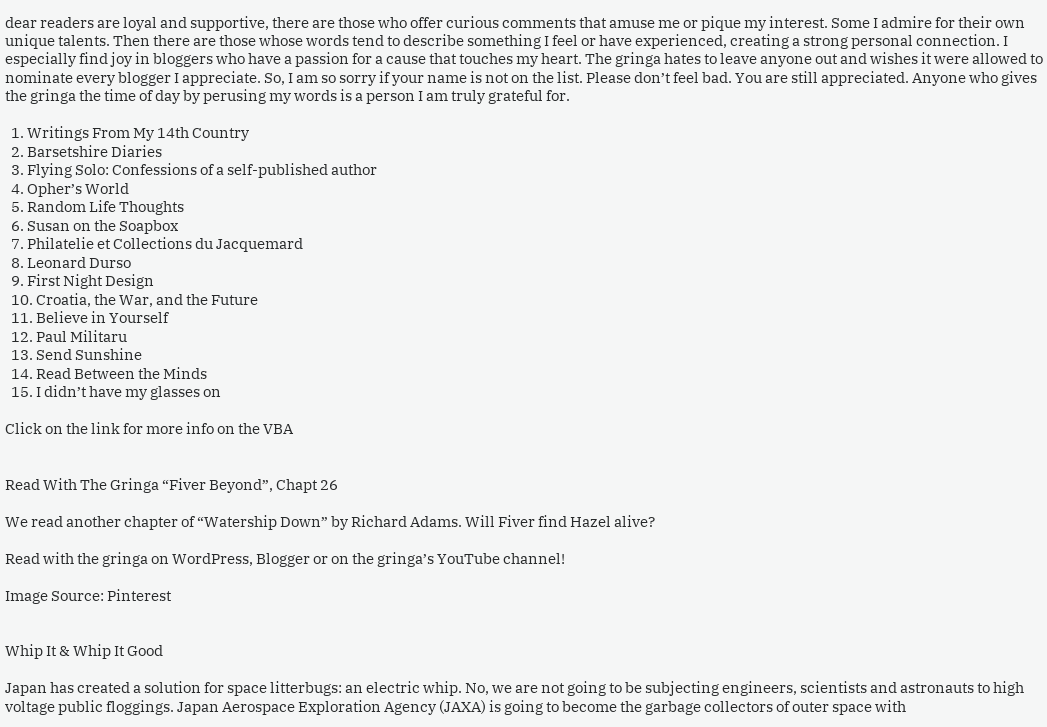dear readers are loyal and supportive, there are those who offer curious comments that amuse me or pique my interest. Some I admire for their own unique talents. Then there are those whose words tend to describe something I feel or have experienced, creating a strong personal connection. I especially find joy in bloggers who have a passion for a cause that touches my heart. The gringa hates to leave anyone out and wishes it were allowed to nominate every blogger I appreciate. So, I am so sorry if your name is not on the list. Please don’t feel bad. You are still appreciated. Anyone who gives the gringa the time of day by perusing my words is a person I am truly grateful for.

  1. Writings From My 14th Country
  2. Barsetshire Diaries
  3. Flying Solo: Confessions of a self-published author
  4. Opher’s World
  5. Random Life Thoughts
  6. Susan on the Soapbox
  7. Philatelie et Collections du Jacquemard
  8. Leonard Durso
  9. First Night Design
  10. Croatia, the War, and the Future
  11. Believe in Yourself
  12. Paul Militaru
  13. Send Sunshine
  14. Read Between the Minds
  15. I didn’t have my glasses on

Click on the link for more info on the VBA


Read With The Gringa “Fiver Beyond”, Chapt 26

We read another chapter of “Watership Down” by Richard Adams. Will Fiver find Hazel alive?

Read with the gringa on WordPress, Blogger or on the gringa’s YouTube channel!

Image Source: Pinterest


Whip It & Whip It Good

Japan has created a solution for space litterbugs: an electric whip. No, we are not going to be subjecting engineers, scientists and astronauts to high voltage public floggings. Japan Aerospace Exploration Agency (JAXA) is going to become the garbage collectors of outer space with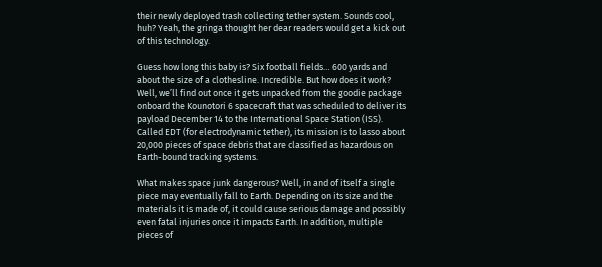their newly deployed trash collecting tether system. Sounds cool, huh? Yeah, the gringa thought her dear readers would get a kick out of this technology.

Guess how long this baby is? Six football fields… 600 yards and about the size of a clothesline. Incredible. But how does it work? Well, we’ll find out once it gets unpacked from the goodie package onboard the Kounotori 6 spacecraft that was scheduled to deliver its payload December 14 to the International Space Station (ISS).  Called EDT (for electrodynamic tether), its mission is to lasso about 20,000 pieces of space debris that are classified as hazardous on Earth-bound tracking systems.

What makes space junk dangerous? Well, in and of itself a single piece may eventually fall to Earth. Depending on its size and the materials it is made of, it could cause serious damage and possibly even fatal injuries once it impacts Earth. In addition, multiple pieces of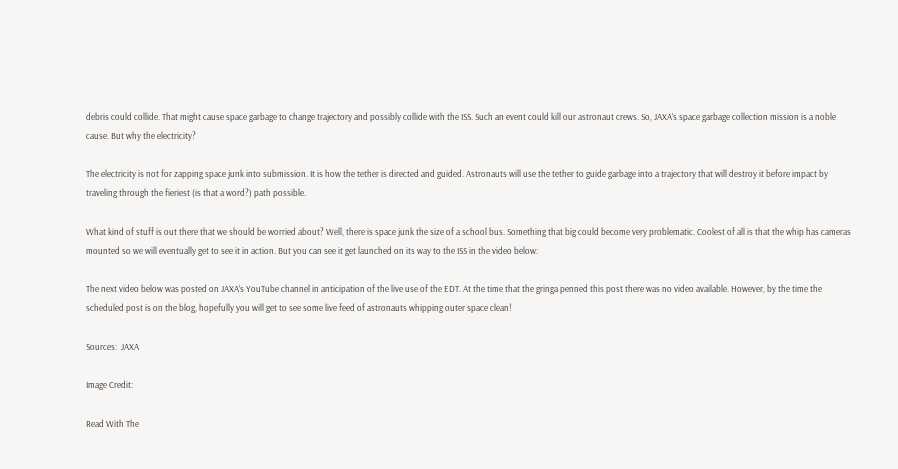debris could collide. That might cause space garbage to change trajectory and possibly collide with the ISS. Such an event could kill our astronaut crews. So, JAXA’s space garbage collection mission is a noble cause. But why the electricity?

The electricity is not for zapping space junk into submission. It is how the tether is directed and guided. Astronauts will use the tether to guide garbage into a trajectory that will destroy it before impact by traveling through the fieriest (is that a word?) path possible.

What kind of stuff is out there that we should be worried about? Well, there is space junk the size of a school bus. Something that big could become very problematic. Coolest of all is that the whip has cameras mounted so we will eventually get to see it in action. But you can see it get launched on its way to the ISS in the video below:

The next video below was posted on JAXA’s YouTube channel in anticipation of the live use of the EDT. At the time that the gringa penned this post there was no video available. However, by the time the scheduled post is on the blog, hopefully you will get to see some live feed of astronauts whipping outer space clean!

Sources:  JAXA

Image Credit:

Read With The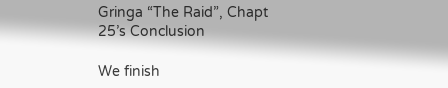Gringa “The Raid”, Chapt 25’s Conclusion

We finish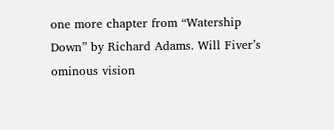one more chapter from “Watership Down” by Richard Adams. Will Fiver’s ominous vision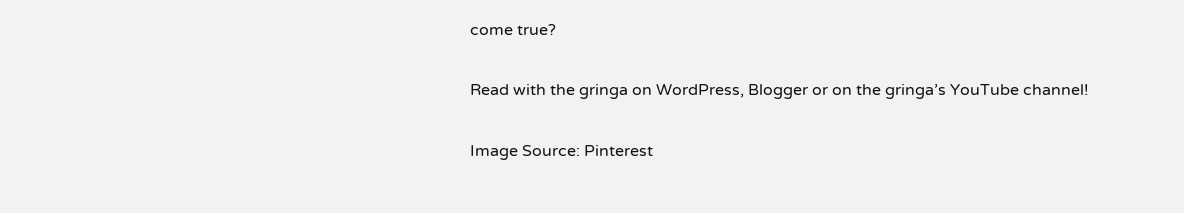come true?

Read with the gringa on WordPress, Blogger or on the gringa’s YouTube channel!

Image Source: Pinterest